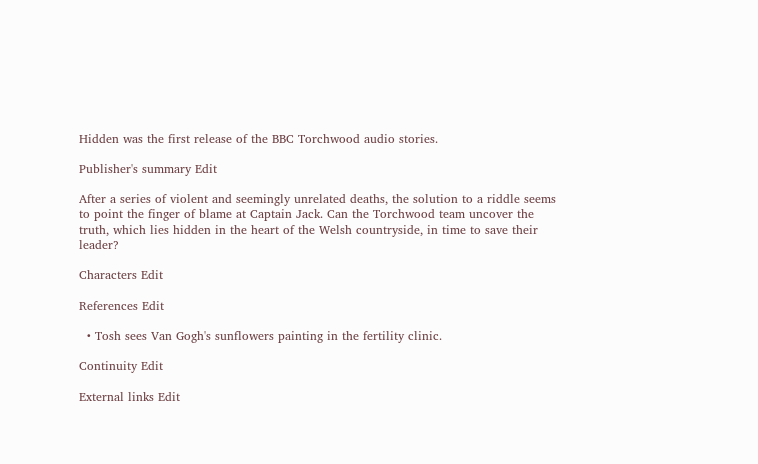Hidden was the first release of the BBC Torchwood audio stories.

Publisher's summary Edit

After a series of violent and seemingly unrelated deaths, the solution to a riddle seems to point the finger of blame at Captain Jack. Can the Torchwood team uncover the truth, which lies hidden in the heart of the Welsh countryside, in time to save their leader?

Characters Edit

References Edit

  • Tosh sees Van Gogh's sunflowers painting in the fertility clinic.

Continuity Edit

External links Edit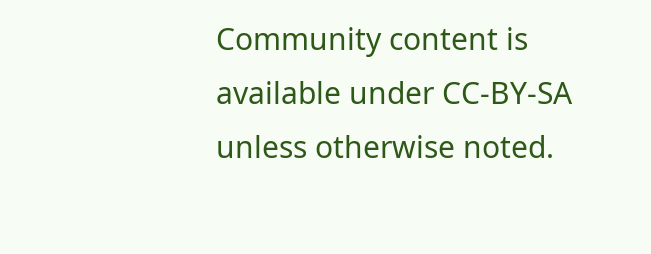Community content is available under CC-BY-SA unless otherwise noted.